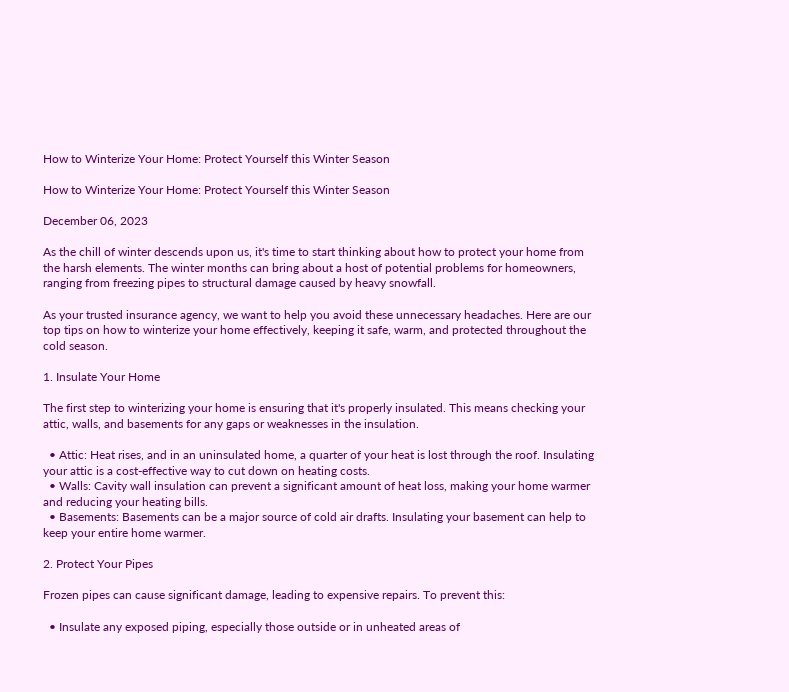How to Winterize Your Home: Protect Yourself this Winter Season

How to Winterize Your Home: Protect Yourself this Winter Season

December 06, 2023

As the chill of winter descends upon us, it's time to start thinking about how to protect your home from the harsh elements. The winter months can bring about a host of potential problems for homeowners, ranging from freezing pipes to structural damage caused by heavy snowfall.

As your trusted insurance agency, we want to help you avoid these unnecessary headaches. Here are our top tips on how to winterize your home effectively, keeping it safe, warm, and protected throughout the cold season.

1. Insulate Your Home

The first step to winterizing your home is ensuring that it's properly insulated. This means checking your attic, walls, and basements for any gaps or weaknesses in the insulation.

  • Attic: Heat rises, and in an uninsulated home, a quarter of your heat is lost through the roof. Insulating your attic is a cost-effective way to cut down on heating costs.
  • Walls: Cavity wall insulation can prevent a significant amount of heat loss, making your home warmer and reducing your heating bills.
  • Basements: Basements can be a major source of cold air drafts. Insulating your basement can help to keep your entire home warmer.

2. Protect Your Pipes

Frozen pipes can cause significant damage, leading to expensive repairs. To prevent this:

  • Insulate any exposed piping, especially those outside or in unheated areas of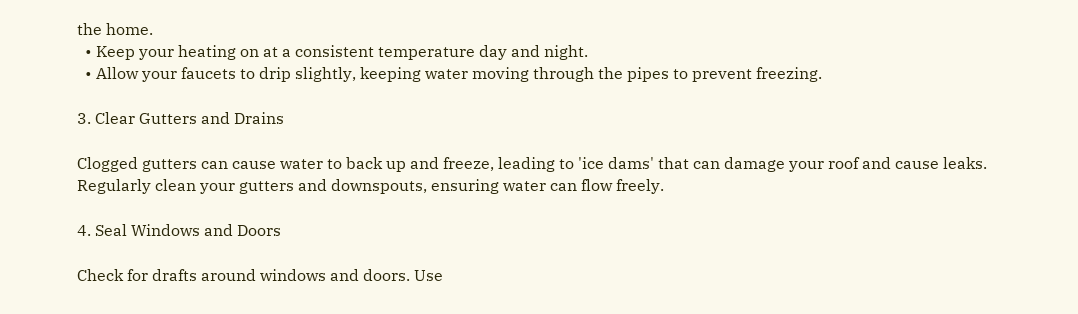the home.
  • Keep your heating on at a consistent temperature day and night.
  • Allow your faucets to drip slightly, keeping water moving through the pipes to prevent freezing.

3. Clear Gutters and Drains

Clogged gutters can cause water to back up and freeze, leading to 'ice dams' that can damage your roof and cause leaks. Regularly clean your gutters and downspouts, ensuring water can flow freely.

4. Seal Windows and Doors

Check for drafts around windows and doors. Use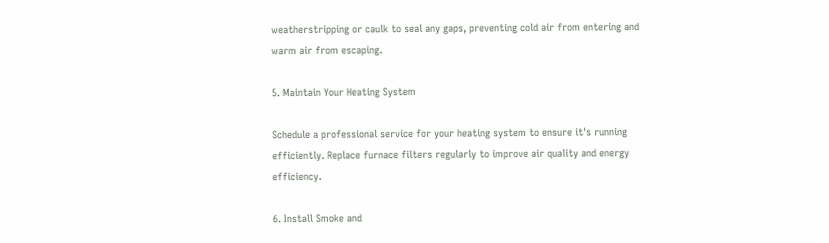weatherstripping or caulk to seal any gaps, preventing cold air from entering and warm air from escaping.

5. Maintain Your Heating System

Schedule a professional service for your heating system to ensure it's running efficiently. Replace furnace filters regularly to improve air quality and energy efficiency.

6. Install Smoke and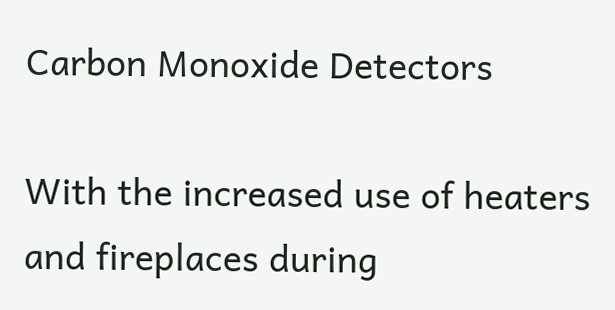Carbon Monoxide Detectors

With the increased use of heaters and fireplaces during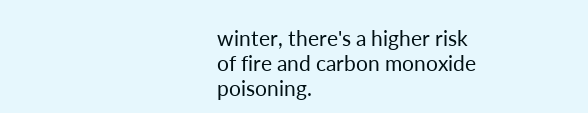winter, there's a higher risk of fire and carbon monoxide poisoning.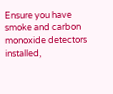Ensure you have smoke and carbon monoxide detectors installed,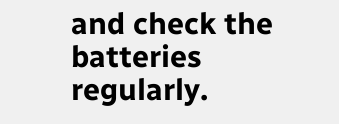and check the batteries regularly.